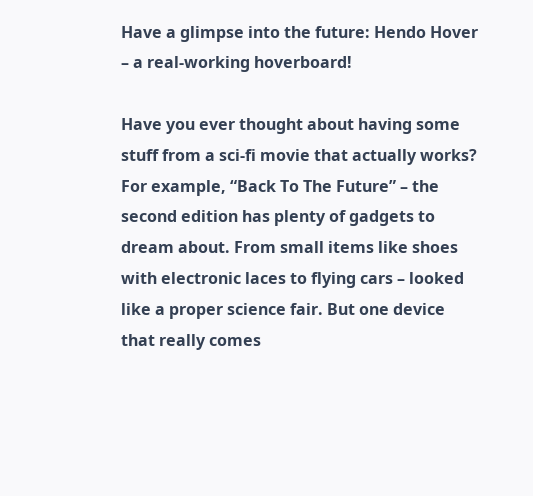Have a glimpse into the future: Hendo Hover – a real-working hoverboard!

Have you ever thought about having some stuff from a sci-fi movie that actually works? For example, “Back To The Future” – the second edition has plenty of gadgets to dream about. From small items like shoes with electronic laces to flying cars – looked like a proper science fair. But one device that really comes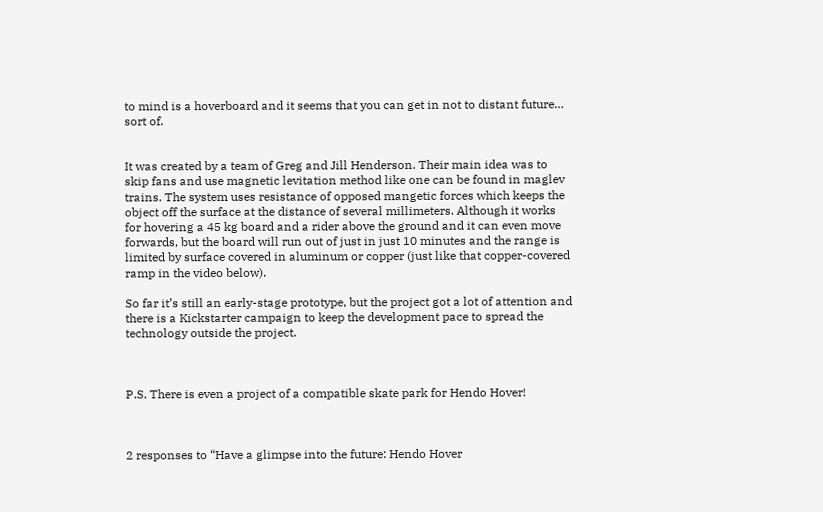to mind is a hoverboard and it seems that you can get in not to distant future… sort of.


It was created by a team of Greg and Jill Henderson. Their main idea was to skip fans and use magnetic levitation method like one can be found in maglev trains. The system uses resistance of opposed mangetic forces which keeps the object off the surface at the distance of several millimeters. Although it works for hovering a 45 kg board and a rider above the ground and it can even move forwards, but the board will run out of just in just 10 minutes and the range is limited by surface covered in aluminum or copper (just like that copper-covered ramp in the video below).

So far it’s still an early-stage prototype, but the project got a lot of attention and there is a Kickstarter campaign to keep the development pace to spread the technology outside the project.



P.S. There is even a project of a compatible skate park for Hendo Hover!



2 responses to “Have a glimpse into the future: Hendo Hover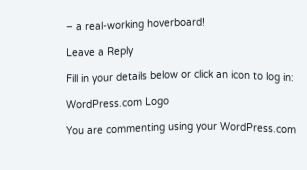– a real-working hoverboard!

Leave a Reply

Fill in your details below or click an icon to log in:

WordPress.com Logo

You are commenting using your WordPress.com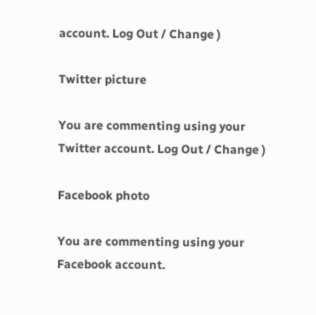account. Log Out / Change )

Twitter picture

You are commenting using your Twitter account. Log Out / Change )

Facebook photo

You are commenting using your Facebook account.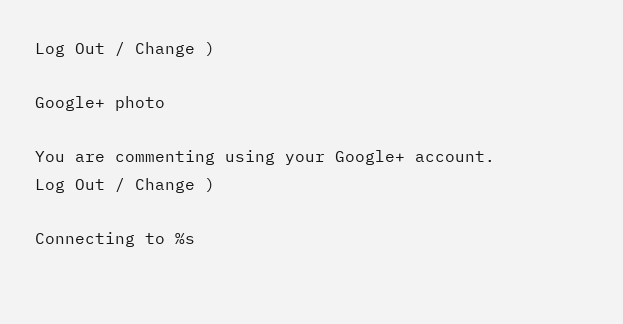Log Out / Change )

Google+ photo

You are commenting using your Google+ account. Log Out / Change )

Connecting to %s